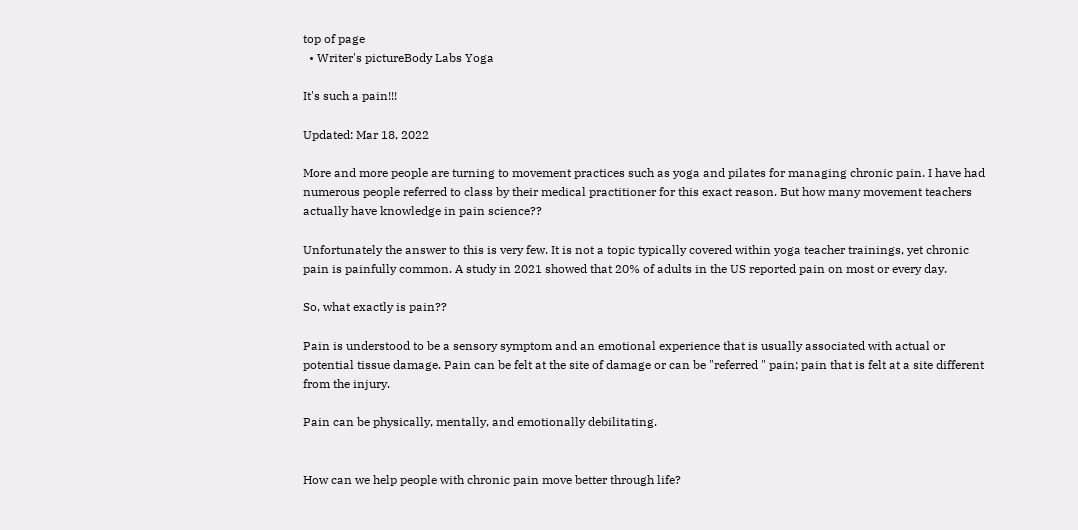top of page
  • Writer's pictureBody Labs Yoga

It's such a pain!!!

Updated: Mar 18, 2022

More and more people are turning to movement practices such as yoga and pilates for managing chronic pain. I have had numerous people referred to class by their medical practitioner for this exact reason. But how many movement teachers actually have knowledge in pain science??

Unfortunately the answer to this is very few. It is not a topic typically covered within yoga teacher trainings, yet chronic pain is painfully common. A study in 2021 showed that 20% of adults in the US reported pain on most or every day.

So, what exactly is pain??

Pain is understood to be a sensory symptom and an emotional experience that is usually associated with actual or potential tissue damage. Pain can be felt at the site of damage or can be "referred " pain; pain that is felt at a site different from the injury.

Pain can be physically, mentally, and emotionally debilitating.


How can we help people with chronic pain move better through life?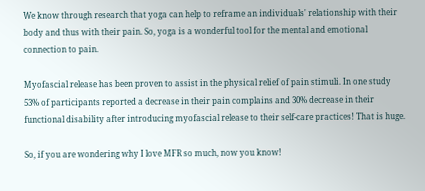We know through research that yoga can help to reframe an individuals' relationship with their body and thus with their pain. So, yoga is a wonderful tool for the mental and emotional connection to pain.

Myofascial release has been proven to assist in the physical relief of pain stimuli. In one study 53% of participants reported a decrease in their pain complains and 30% decrease in their functional disability after introducing myofascial release to their self-care practices! That is huge.

So, if you are wondering why I love MFR so much, now you know!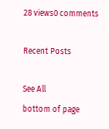28 views0 comments

Recent Posts

See All
bottom of page